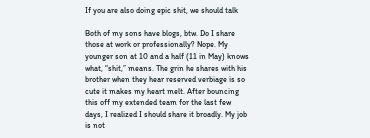If you are also doing epic shit, we should talk

Both of my sons have blogs, btw. Do I share those at work or professionally? Nope. My younger son at 10 and a half (11 in May) knows what, “shit,” means. The grin he shares with his brother when they hear reserved verbiage is so cute it makes my heart melt. After bouncing this off my extended team for the last few days, I realized I should share it broadly. My job is not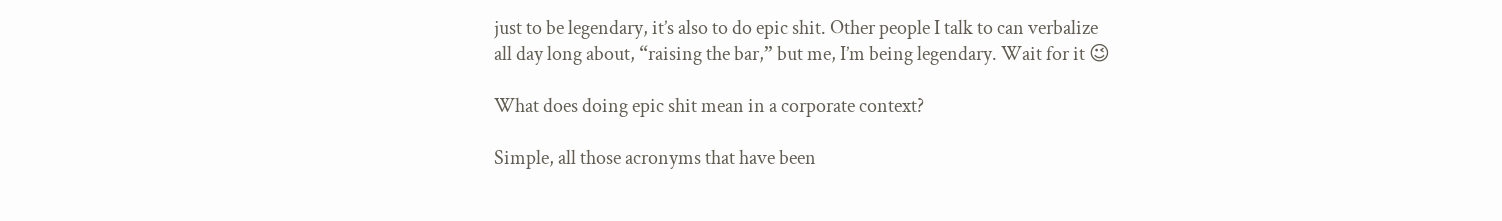just to be legendary, it’s also to do epic shit. Other people I talk to can verbalize all day long about, “raising the bar,” but me, I’m being legendary. Wait for it 😉

What does doing epic shit mean in a corporate context?

Simple, all those acronyms that have been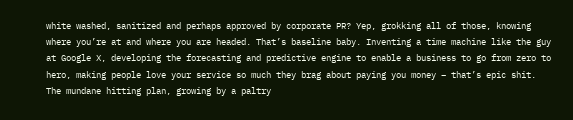white washed, sanitized and perhaps approved by corporate PR? Yep, grokking all of those, knowing where you’re at and where you are headed. That’s baseline baby. Inventing a time machine like the guy at Google X, developing the forecasting and predictive engine to enable a business to go from zero to hero, making people love your service so much they brag about paying you money – that’s epic shit. The mundane hitting plan, growing by a paltry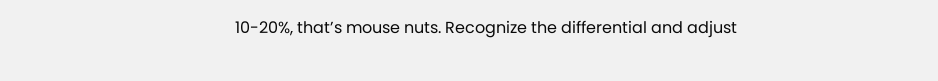10-20%, that’s mouse nuts. Recognize the differential and adjust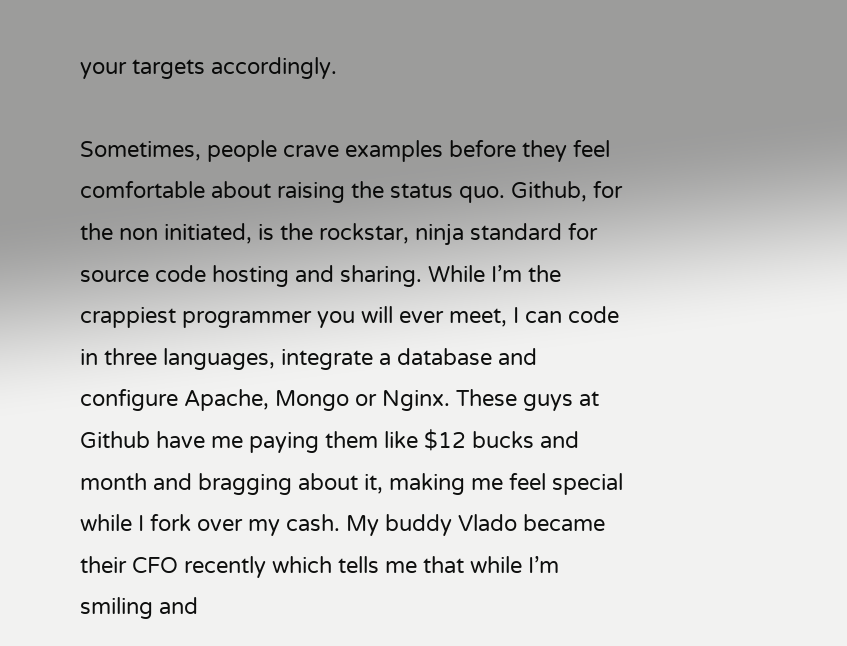your targets accordingly.

Sometimes, people crave examples before they feel comfortable about raising the status quo. Github, for the non initiated, is the rockstar, ninja standard for source code hosting and sharing. While I’m the crappiest programmer you will ever meet, I can code in three languages, integrate a database and configure Apache, Mongo or Nginx. These guys at Github have me paying them like $12 bucks and month and bragging about it, making me feel special while I fork over my cash. My buddy Vlado became their CFO recently which tells me that while I’m smiling and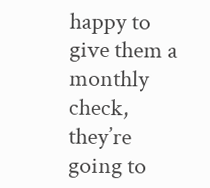happy to give them a monthly check, they’re going to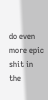do even more epic shit in the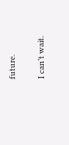future.

I can’t wait.